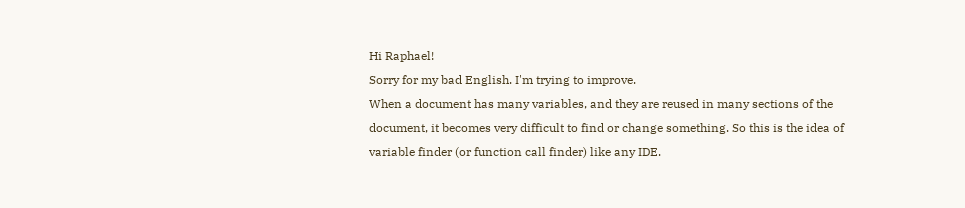Hi Raphael!
Sorry for my bad English. I'm trying to improve.
When a document has many variables, and they are reused in many sections of the document, it becomes very difficult to find or change something. So this is the idea of variable finder (or function call finder) like any IDE.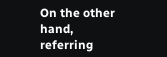On the other hand, referring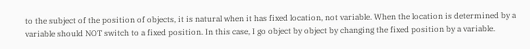to the subject of the position of objects, it is natural when it has fixed location, not variable. When the location is determined by a variable should NOT switch to a fixed position. In this case, I go object by object by changing the fixed position by a variable.